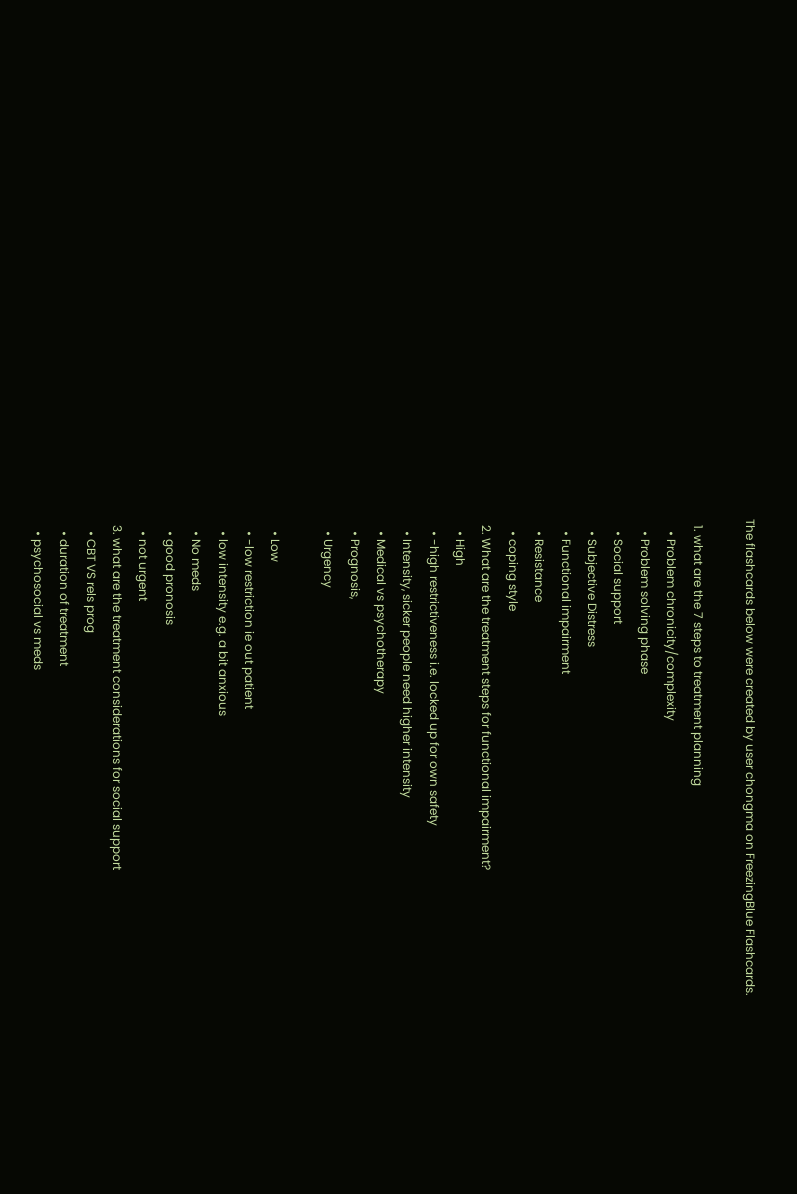The flashcards below were created by user chongma on FreezingBlue Flashcards.

  1. what are the 7 steps to treatment planning
    • Problem chronicity/complexity
    • Problem solving phase
    • Social support
    • Subjective Distress
    • Functional impairment
    • Resistance
    • coping style
  2. What are the treatment steps for functional impairment?
    • High
    • -high restrictiveness i.e. locked up for own safety
    • Intensity, sicker people need higher intensity
    • Medical vs psychotherapy
    • Prognosis,
    • Urgency

    • Low
    • -low restriction ie out patient
    • low intensity e.g. a bit anxious
    • No meds
    • good pronosis
    • not urgent
  3. what are the treatment considerations for social support
    • CBT VS rels prog
    • duration of treatment
    • psychosocial vs meds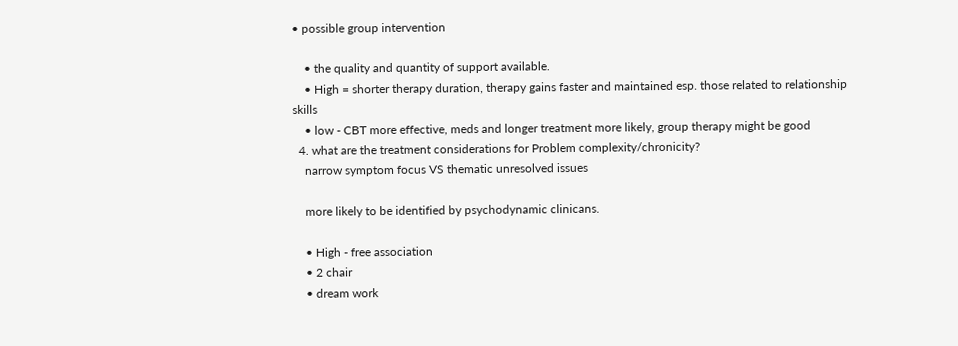• possible group intervention

    • the quality and quantity of support available.
    • High = shorter therapy duration, therapy gains faster and maintained esp. those related to relationship skills
    • low - CBT more effective, meds and longer treatment more likely, group therapy might be good
  4. what are the treatment considerations for Problem complexity/chronicity?
    narrow symptom focus VS thematic unresolved issues

    more likely to be identified by psychodynamic clinicans.

    • High - free association
    • 2 chair
    • dream work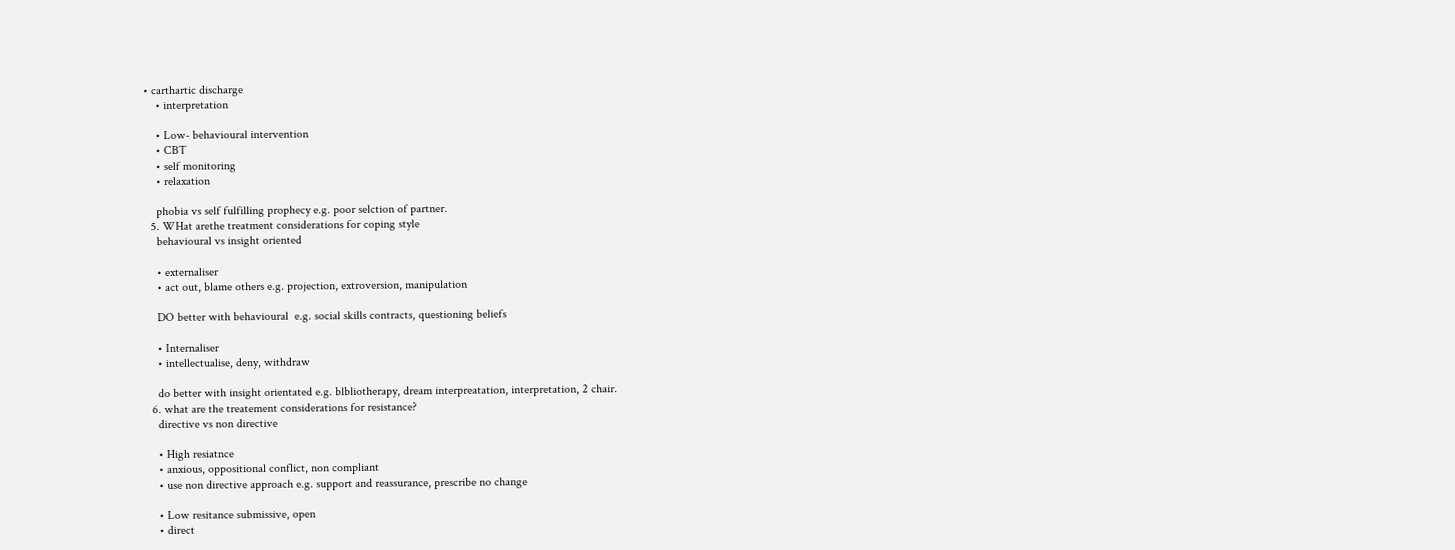• carthartic discharge
    • interpretation

    • Low- behavioural intervention
    • CBT
    • self monitoring
    • relaxation

    phobia vs self fulfilling prophecy e.g. poor selction of partner.
  5. WHat arethe treatment considerations for coping style
    behavioural vs insight oriented

    • externaliser
    • act out, blame others e.g. projection, extroversion, manipulation

    DO better with behavioural  e.g. social skills contracts, questioning beliefs

    • Internaliser
    • intellectualise, deny, withdraw

    do better with insight orientated e.g. blbliotherapy, dream interpreatation, interpretation, 2 chair.
  6. what are the treatement considerations for resistance?
    directive vs non directive

    • High resiatnce
    • anxious, oppositional conflict, non compliant
    • use non directive approach e.g. support and reassurance, prescribe no change

    • Low resitance submissive, open
    • direct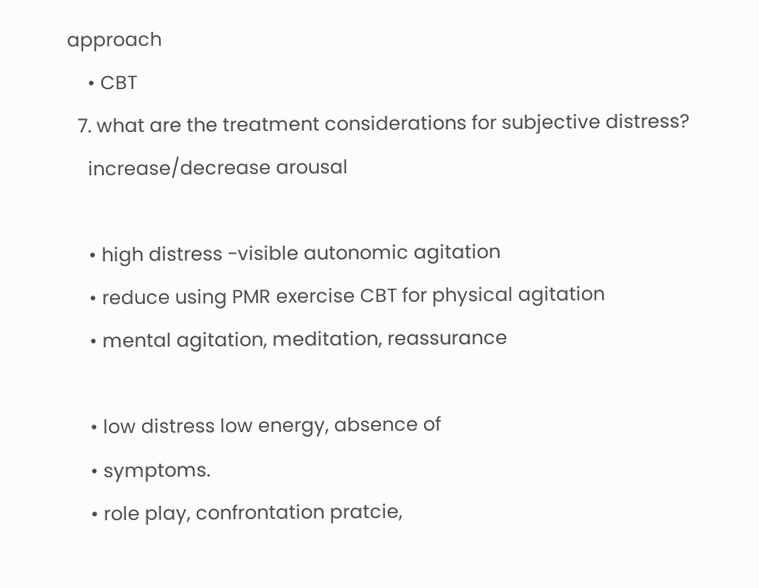approach
    • CBT
  7. what are the treatment considerations for subjective distress?
    increase/decrease arousal

    • high distress -visible autonomic agitation
    • reduce using PMR exercise CBT for physical agitation
    • mental agitation, meditation, reassurance

    • low distress low energy, absence of
    • symptoms.
    • role play, confrontation pratcie,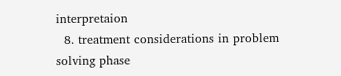interpretaion
  8. treatment considerations in problem solving phase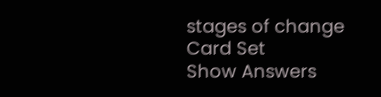stages of change
Card Set
Show Answers